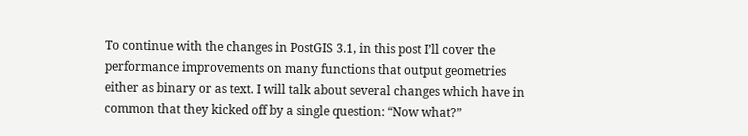To continue with the changes in PostGIS 3.1, in this post I’ll cover the performance improvements on many functions that output geometries either as binary or as text. I will talk about several changes which have in common that they kicked off by a single question: “Now what?”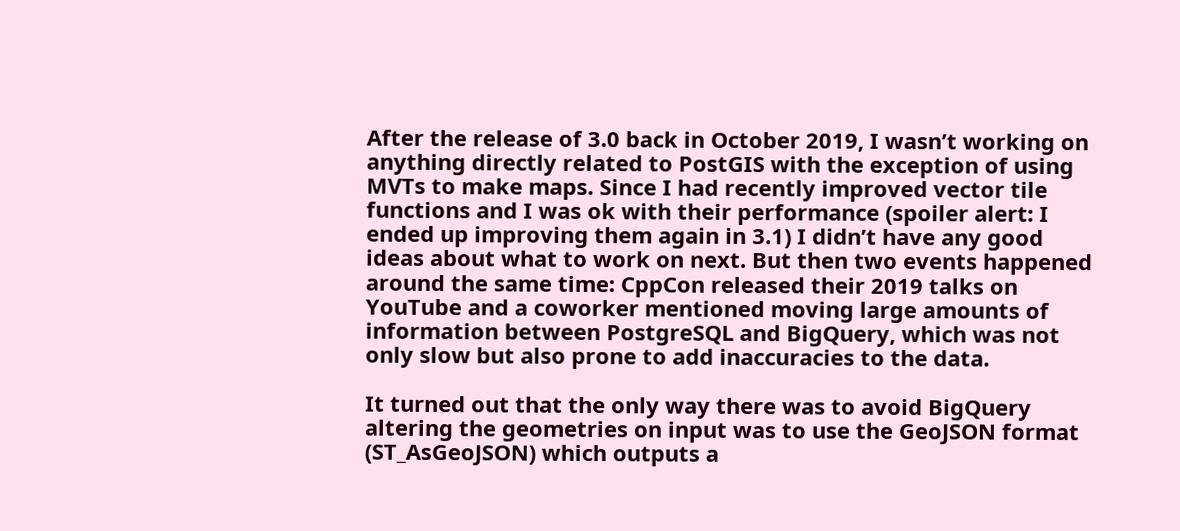After the release of 3.0 back in October 2019, I wasn’t working on anything directly related to PostGIS with the exception of using MVTs to make maps. Since I had recently improved vector tile functions and I was ok with their performance (spoiler alert: I ended up improving them again in 3.1) I didn’t have any good ideas about what to work on next. But then two events happened around the same time: CppCon released their 2019 talks on YouTube and a coworker mentioned moving large amounts of information between PostgreSQL and BigQuery, which was not only slow but also prone to add inaccuracies to the data.

It turned out that the only way there was to avoid BigQuery altering the geometries on input was to use the GeoJSON format (ST_AsGeoJSON) which outputs a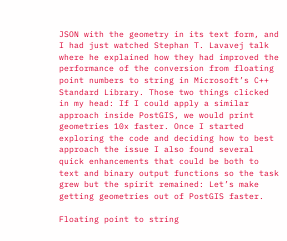JSON with the geometry in its text form, and I had just watched Stephan T. Lavavej talk where he explained how they had improved the performance of the conversion from floating point numbers to string in Microsoft’s C++ Standard Library. Those two things clicked in my head: If I could apply a similar approach inside PostGIS, we would print geometries 10x faster. Once I started exploring the code and deciding how to best approach the issue I also found several quick enhancements that could be both to text and binary output functions so the task grew but the spirit remained: Let’s make getting geometries out of PostGIS faster.

Floating point to string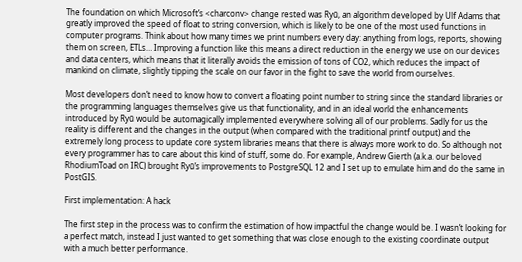The foundation on which Microsoft’s <charconv> change rested was Ryū, an algorithm developed by Ulf Adams that greatly improved the speed of float to string conversion, which is likely to be one of the most used functions in computer programs. Think about how many times we print numbers every day: anything from logs, reports, showing them on screen, ETLs… Improving a function like this means a direct reduction in the energy we use on our devices and data centers, which means that it literally avoids the emission of tons of CO2, which reduces the impact of mankind on climate, slightly tipping the scale on our favor in the fight to save the world from ourselves.

Most developers don’t need to know how to convert a floating point number to string since the standard libraries or the programming languages themselves give us that functionality, and in an ideal world the enhancements introduced by Ryū would be automagically implemented everywhere solving all of our problems. Sadly for us the reality is different and the changes in the output (when compared with the traditional printf output) and the extremely long process to update core system libraries means that there is always more work to do. So although not every programmer has to care about this kind of stuff, some do. For example, Andrew Gierth (a.k.a. our beloved RhodiumToad on IRC) brought Ryū’s improvements to PostgreSQL 12 and I set up to emulate him and do the same in PostGIS.

First implementation: A hack

The first step in the process was to confirm the estimation of how impactful the change would be. I wasn’t looking for a perfect match, instead I just wanted to get something that was close enough to the existing coordinate output with a much better performance.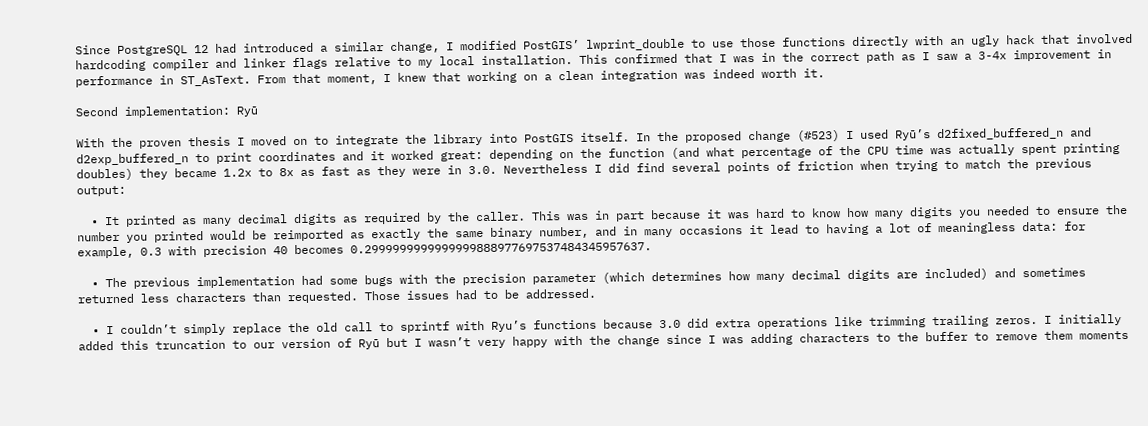Since PostgreSQL 12 had introduced a similar change, I modified PostGIS’ lwprint_double to use those functions directly with an ugly hack that involved hardcoding compiler and linker flags relative to my local installation. This confirmed that I was in the correct path as I saw a 3-4x improvement in performance in ST_AsText. From that moment, I knew that working on a clean integration was indeed worth it.

Second implementation: Ryū

With the proven thesis I moved on to integrate the library into PostGIS itself. In the proposed change (#523) I used Ryū’s d2fixed_buffered_n and d2exp_buffered_n to print coordinates and it worked great: depending on the function (and what percentage of the CPU time was actually spent printing doubles) they became 1.2x to 8x as fast as they were in 3.0. Nevertheless I did find several points of friction when trying to match the previous output:

  • It printed as many decimal digits as required by the caller. This was in part because it was hard to know how many digits you needed to ensure the number you printed would be reimported as exactly the same binary number, and in many occasions it lead to having a lot of meaningless data: for example, 0.3 with precision 40 becomes 0.2999999999999999888977697537484345957637.

  • The previous implementation had some bugs with the precision parameter (which determines how many decimal digits are included) and sometimes returned less characters than requested. Those issues had to be addressed.

  • I couldn’t simply replace the old call to sprintf with Ryu’s functions because 3.0 did extra operations like trimming trailing zeros. I initially added this truncation to our version of Ryū but I wasn’t very happy with the change since I was adding characters to the buffer to remove them moments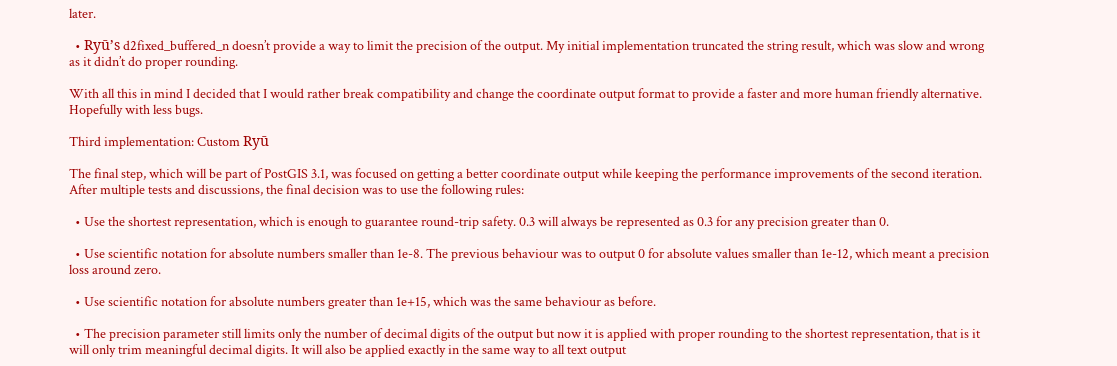later.

  • Ryū’s d2fixed_buffered_n doesn’t provide a way to limit the precision of the output. My initial implementation truncated the string result, which was slow and wrong as it didn’t do proper rounding.

With all this in mind I decided that I would rather break compatibility and change the coordinate output format to provide a faster and more human friendly alternative. Hopefully with less bugs.

Third implementation: Custom Ryū

The final step, which will be part of PostGIS 3.1, was focused on getting a better coordinate output while keeping the performance improvements of the second iteration. After multiple tests and discussions, the final decision was to use the following rules:

  • Use the shortest representation, which is enough to guarantee round-trip safety. 0.3 will always be represented as 0.3 for any precision greater than 0.

  • Use scientific notation for absolute numbers smaller than 1e-8. The previous behaviour was to output 0 for absolute values smaller than 1e-12, which meant a precision loss around zero.

  • Use scientific notation for absolute numbers greater than 1e+15, which was the same behaviour as before.

  • The precision parameter still limits only the number of decimal digits of the output but now it is applied with proper rounding to the shortest representation, that is it will only trim meaningful decimal digits. It will also be applied exactly in the same way to all text output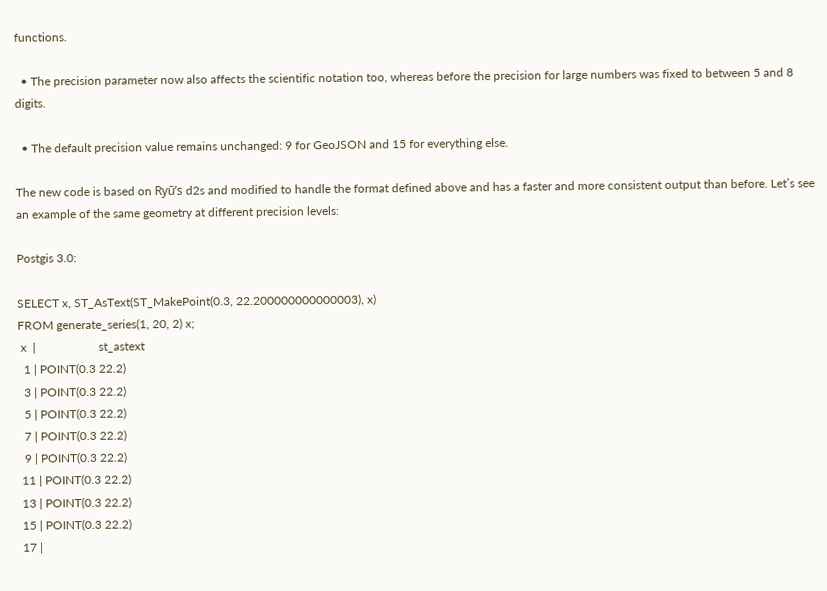functions.

  • The precision parameter now also affects the scientific notation too, whereas before the precision for large numbers was fixed to between 5 and 8 digits.

  • The default precision value remains unchanged: 9 for GeoJSON and 15 for everything else.

The new code is based on Ryū’s d2s and modified to handle the format defined above and has a faster and more consistent output than before. Let’s see an example of the same geometry at different precision levels:

Postgis 3.0:

SELECT x, ST_AsText(ST_MakePoint(0.3, 22.200000000000003), x)
FROM generate_series(1, 20, 2) x;
 x  |                     st_astext
  1 | POINT(0.3 22.2)
  3 | POINT(0.3 22.2)
  5 | POINT(0.3 22.2)
  7 | POINT(0.3 22.2)
  9 | POINT(0.3 22.2)
 11 | POINT(0.3 22.2)
 13 | POINT(0.3 22.2)
 15 | POINT(0.3 22.2)
 17 |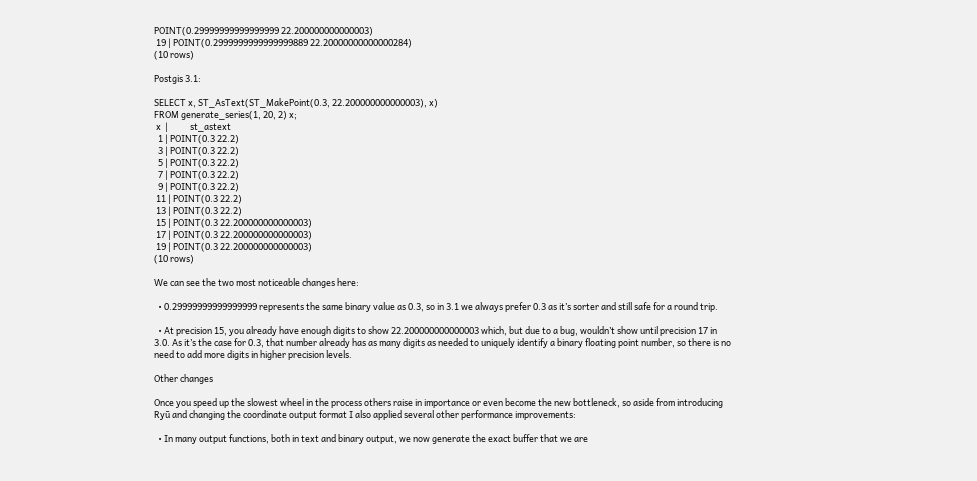POINT(0.29999999999999999 22.200000000000003)
 19 | POINT(0.2999999999999999889 22.20000000000000284)
(10 rows)

Postgis 3.1:

SELECT x, ST_AsText(ST_MakePoint(0.3, 22.200000000000003), x)
FROM generate_series(1, 20, 2) x;
 x  |           st_astext
  1 | POINT(0.3 22.2)
  3 | POINT(0.3 22.2)
  5 | POINT(0.3 22.2)
  7 | POINT(0.3 22.2)
  9 | POINT(0.3 22.2)
 11 | POINT(0.3 22.2)
 13 | POINT(0.3 22.2)
 15 | POINT(0.3 22.200000000000003)
 17 | POINT(0.3 22.200000000000003)
 19 | POINT(0.3 22.200000000000003)
(10 rows)

We can see the two most noticeable changes here:

  • 0.29999999999999999 represents the same binary value as 0.3, so in 3.1 we always prefer 0.3 as it’s sorter and still safe for a round trip.

  • At precision 15, you already have enough digits to show 22.200000000000003 which, but due to a bug, wouldn’t show until precision 17 in 3.0. As it’s the case for 0.3, that number already has as many digits as needed to uniquely identify a binary floating point number, so there is no need to add more digits in higher precision levels.

Other changes

Once you speed up the slowest wheel in the process others raise in importance or even become the new bottleneck, so aside from introducing Ryū and changing the coordinate output format I also applied several other performance improvements:

  • In many output functions, both in text and binary output, we now generate the exact buffer that we are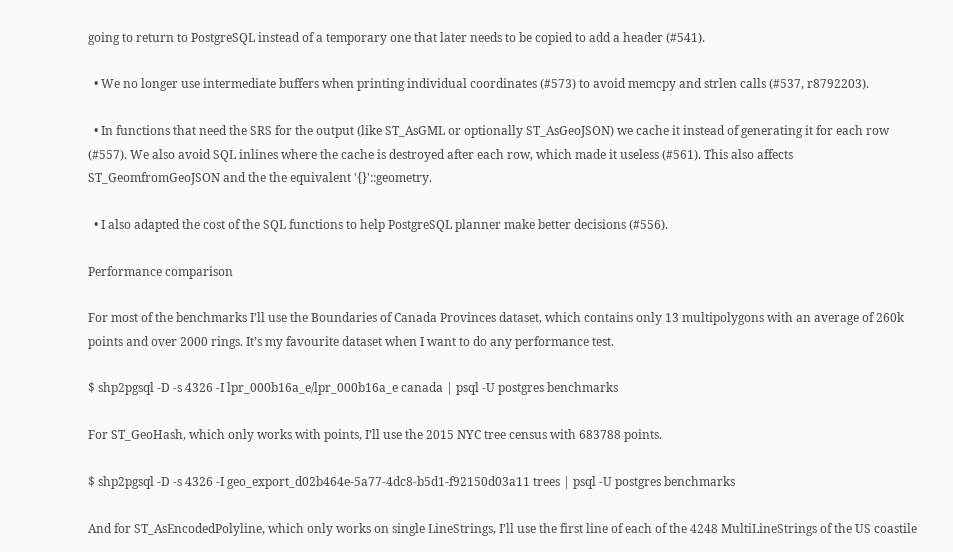going to return to PostgreSQL instead of a temporary one that later needs to be copied to add a header (#541).

  • We no longer use intermediate buffers when printing individual coordinates (#573) to avoid memcpy and strlen calls (#537, r8792203).

  • In functions that need the SRS for the output (like ST_AsGML or optionally ST_AsGeoJSON) we cache it instead of generating it for each row (#557). We also avoid SQL inlines where the cache is destroyed after each row, which made it useless (#561). This also affects ST_GeomfromGeoJSON and the the equivalent '{}'::geometry.

  • I also adapted the cost of the SQL functions to help PostgreSQL planner make better decisions (#556).

Performance comparison

For most of the benchmarks I’ll use the Boundaries of Canada Provinces dataset, which contains only 13 multipolygons with an average of 260k points and over 2000 rings. It’s my favourite dataset when I want to do any performance test.

$ shp2pgsql -D -s 4326 -I lpr_000b16a_e/lpr_000b16a_e canada | psql -U postgres benchmarks

For ST_GeoHash, which only works with points, I’ll use the 2015 NYC tree census with 683788 points.

$ shp2pgsql -D -s 4326 -I geo_export_d02b464e-5a77-4dc8-b5d1-f92150d03a11 trees | psql -U postgres benchmarks

And for ST_AsEncodedPolyline, which only works on single LineStrings, I’ll use the first line of each of the 4248 MultiLineStrings of the US coastile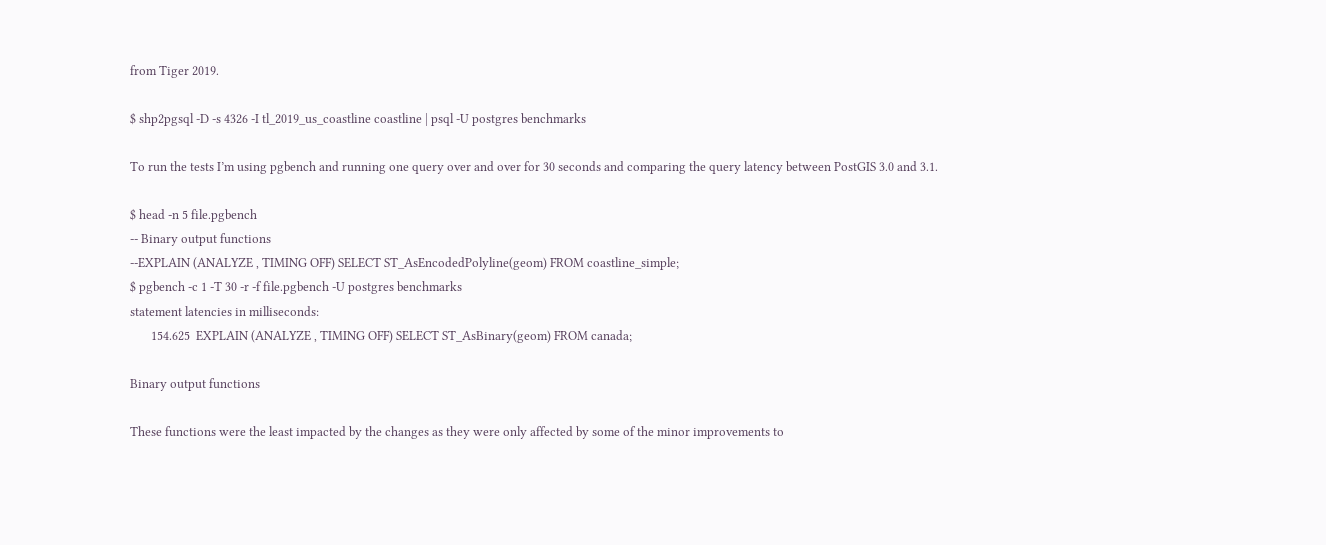from Tiger 2019.

$ shp2pgsql -D -s 4326 -I tl_2019_us_coastline coastline | psql -U postgres benchmarks

To run the tests I’m using pgbench and running one query over and over for 30 seconds and comparing the query latency between PostGIS 3.0 and 3.1.

$ head -n 5 file.pgbench
-- Binary output functions
--EXPLAIN (ANALYZE , TIMING OFF) SELECT ST_AsEncodedPolyline(geom) FROM coastline_simple;
$ pgbench -c 1 -T 30 -r -f file.pgbench -U postgres benchmarks
statement latencies in milliseconds:
       154.625  EXPLAIN (ANALYZE , TIMING OFF) SELECT ST_AsBinary(geom) FROM canada;

Binary output functions

These functions were the least impacted by the changes as they were only affected by some of the minor improvements to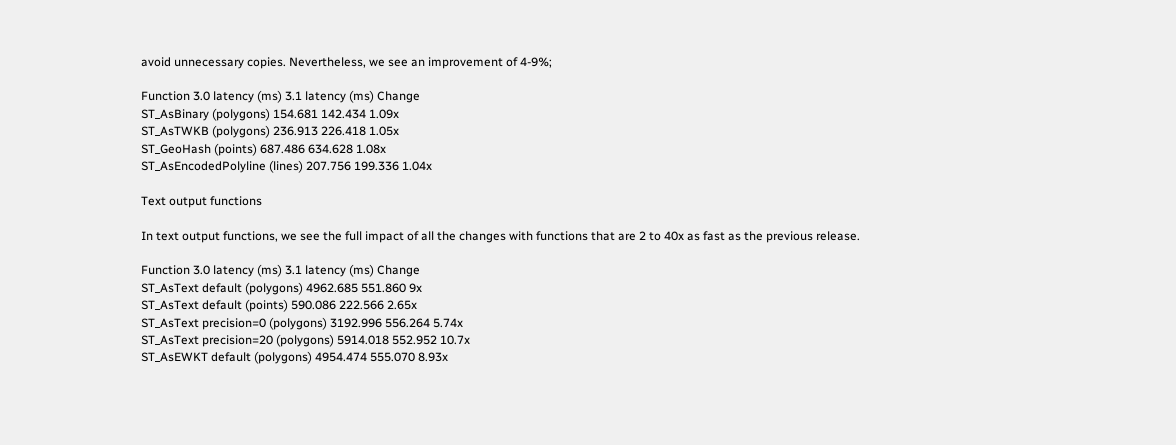avoid unnecessary copies. Nevertheless, we see an improvement of 4-9%;

Function 3.0 latency (ms) 3.1 latency (ms) Change
ST_AsBinary (polygons) 154.681 142.434 1.09x
ST_AsTWKB (polygons) 236.913 226.418 1.05x
ST_GeoHash (points) 687.486 634.628 1.08x
ST_AsEncodedPolyline (lines) 207.756 199.336 1.04x

Text output functions

In text output functions, we see the full impact of all the changes with functions that are 2 to 40x as fast as the previous release.

Function 3.0 latency (ms) 3.1 latency (ms) Change
ST_AsText default (polygons) 4962.685 551.860 9x
ST_AsText default (points) 590.086 222.566 2.65x
ST_AsText precision=0 (polygons) 3192.996 556.264 5.74x
ST_AsText precision=20 (polygons) 5914.018 552.952 10.7x
ST_AsEWKT default (polygons) 4954.474 555.070 8.93x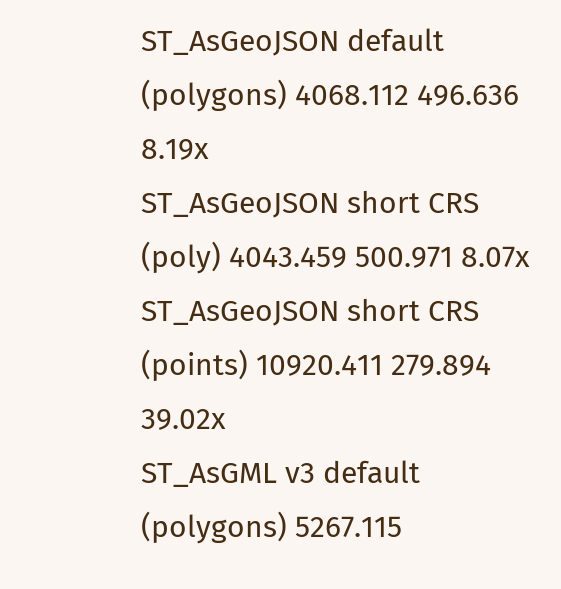ST_AsGeoJSON default (polygons) 4068.112 496.636 8.19x
ST_AsGeoJSON short CRS (poly) 4043.459 500.971 8.07x
ST_AsGeoJSON short CRS (points) 10920.411 279.894 39.02x
ST_AsGML v3 default (polygons) 5267.115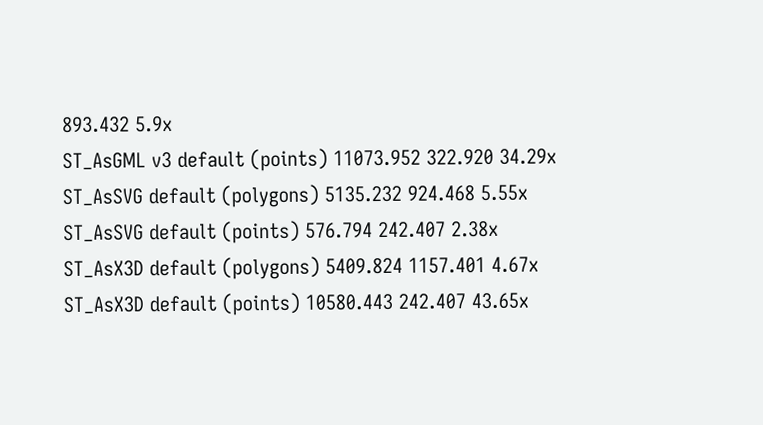893.432 5.9x
ST_AsGML v3 default (points) 11073.952 322.920 34.29x
ST_AsSVG default (polygons) 5135.232 924.468 5.55x
ST_AsSVG default (points) 576.794 242.407 2.38x
ST_AsX3D default (polygons) 5409.824 1157.401 4.67x
ST_AsX3D default (points) 10580.443 242.407 43.65x